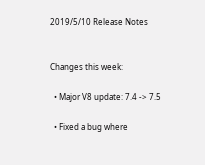2019/5/10 Release Notes


Changes this week:

  • Major V8 update: 7.4 -> 7.5

  • Fixed a bug where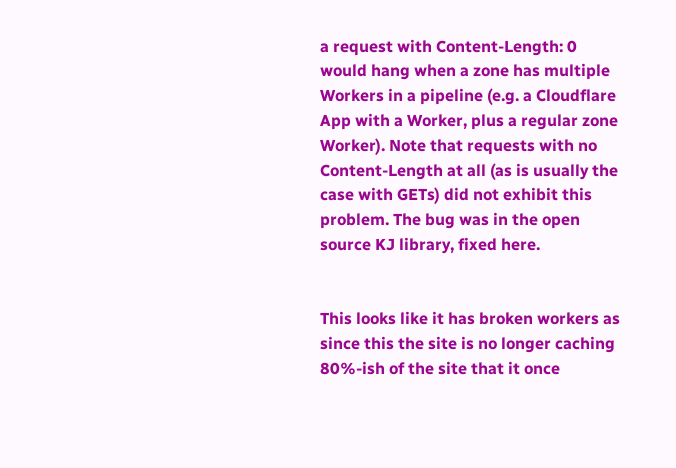a request with Content-Length: 0 would hang when a zone has multiple Workers in a pipeline (e.g. a Cloudflare App with a Worker, plus a regular zone Worker). Note that requests with no Content-Length at all (as is usually the case with GETs) did not exhibit this problem. The bug was in the open source KJ library, fixed here.


This looks like it has broken workers as since this the site is no longer caching 80%-ish of the site that it once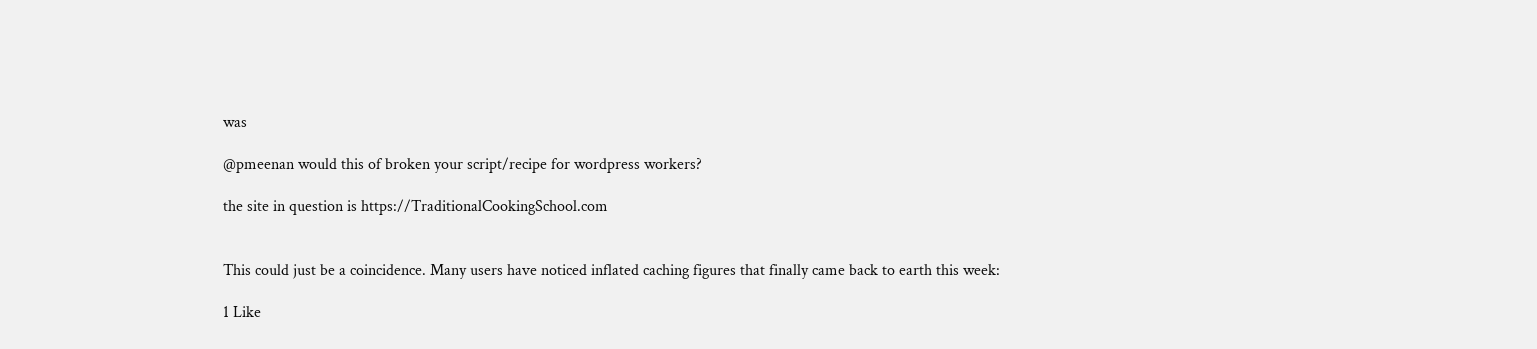was

@pmeenan would this of broken your script/recipe for wordpress workers?

the site in question is https://TraditionalCookingSchool.com


This could just be a coincidence. Many users have noticed inflated caching figures that finally came back to earth this week:

1 Like